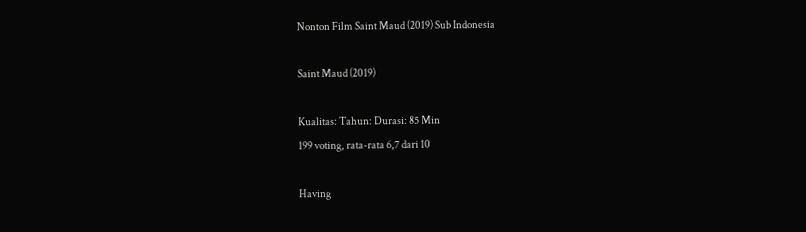Nonton Film Saint Maud (2019) Sub Indonesia

Saint Maud (2019)

Kualitas: Tahun: Durasi: 85 Min
199 voting, rata-rata 6,7 dari 10

Having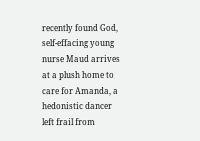recently found God, self-effacing young nurse Maud arrives at a plush home to care for Amanda, a hedonistic dancer left frail from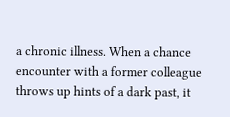a chronic illness. When a chance encounter with a former colleague throws up hints of a dark past, it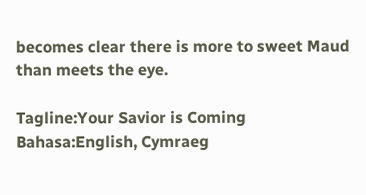becomes clear there is more to sweet Maud than meets the eye.

Tagline:Your Savior is Coming
Bahasa:English, Cymraeg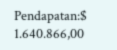Pendapatan:$ 1.640.866,00